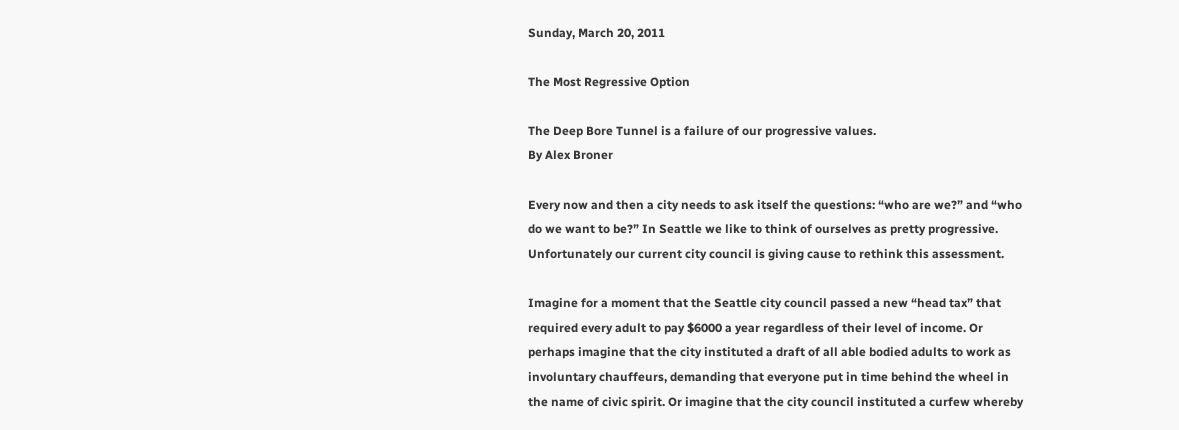Sunday, March 20, 2011

The Most Regressive Option

The Deep Bore Tunnel is a failure of our progressive values.
By Alex Broner

Every now and then a city needs to ask itself the questions: “who are we?” and “who do we want to be?” In Seattle we like to think of ourselves as pretty progressive.  Unfortunately our current city council is giving cause to rethink this assessment.

Imagine for a moment that the Seattle city council passed a new “head tax” that required every adult to pay $6000 a year regardless of their level of income. Or perhaps imagine that the city instituted a draft of all able bodied adults to work as involuntary chauffeurs, demanding that everyone put in time behind the wheel in the name of civic spirit. Or imagine that the city council instituted a curfew whereby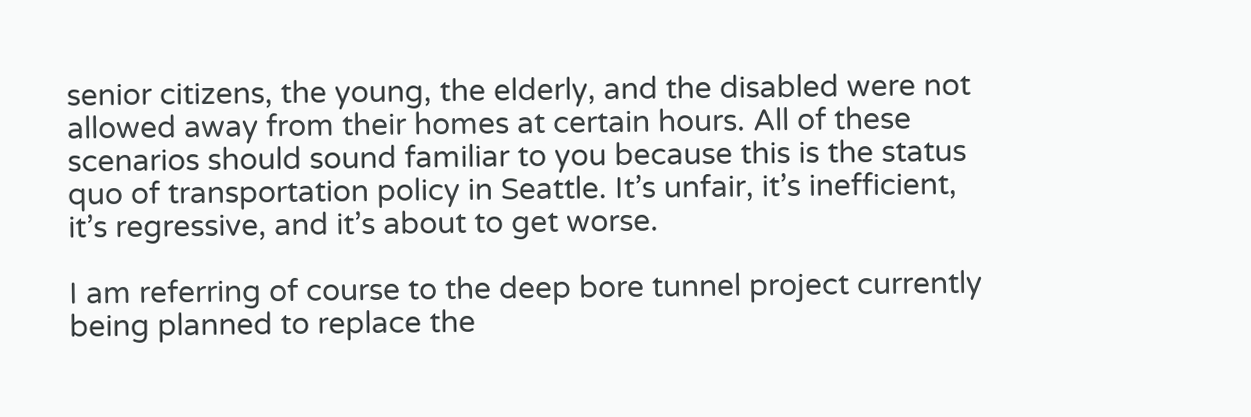senior citizens, the young, the elderly, and the disabled were not allowed away from their homes at certain hours. All of these scenarios should sound familiar to you because this is the status quo of transportation policy in Seattle. It’s unfair, it’s inefficient, it’s regressive, and it’s about to get worse.

I am referring of course to the deep bore tunnel project currently being planned to replace the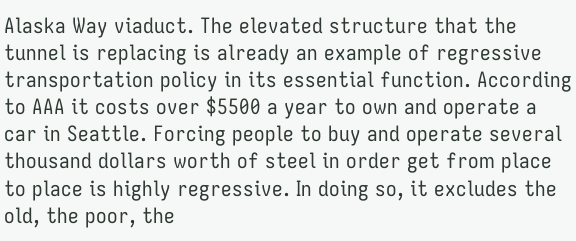Alaska Way viaduct. The elevated structure that the tunnel is replacing is already an example of regressive transportation policy in its essential function. According to AAA it costs over $5500 a year to own and operate a car in Seattle. Forcing people to buy and operate several thousand dollars worth of steel in order get from place to place is highly regressive. In doing so, it excludes the old, the poor, the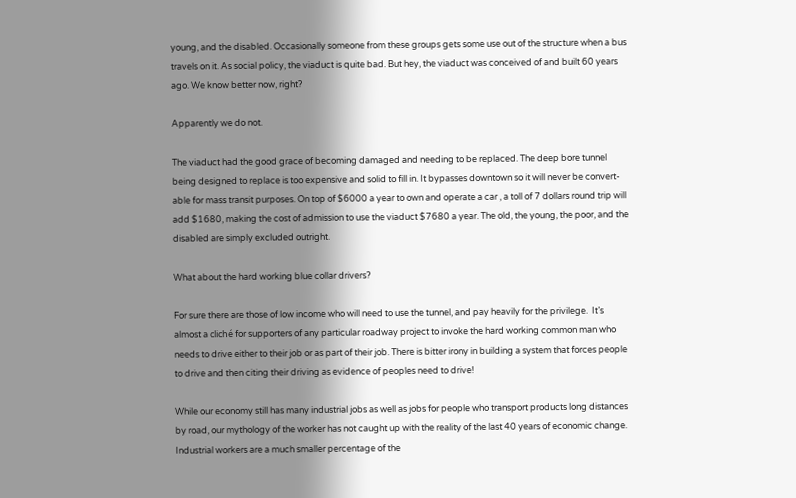young, and the disabled. Occasionally someone from these groups gets some use out of the structure when a bus travels on it. As social policy, the viaduct is quite bad. But hey, the viaduct was conceived of and built 60 years ago. We know better now, right?

Apparently we do not.

The viaduct had the good grace of becoming damaged and needing to be replaced. The deep bore tunnel being designed to replace is too expensive and solid to fill in. It bypasses downtown so it will never be convert-able for mass transit purposes. On top of $6000 a year to own and operate a car , a toll of 7 dollars round trip will add $1680, making the cost of admission to use the viaduct $7680 a year. The old, the young, the poor, and the disabled are simply excluded outright.

What about the hard working blue collar drivers?

For sure there are those of low income who will need to use the tunnel, and pay heavily for the privilege.  It’s almost a cliché for supporters of any particular roadway project to invoke the hard working common man who needs to drive either to their job or as part of their job. There is bitter irony in building a system that forces people to drive and then citing their driving as evidence of peoples need to drive!

While our economy still has many industrial jobs as well as jobs for people who transport products long distances by road, our mythology of the worker has not caught up with the reality of the last 40 years of economic change.  Industrial workers are a much smaller percentage of the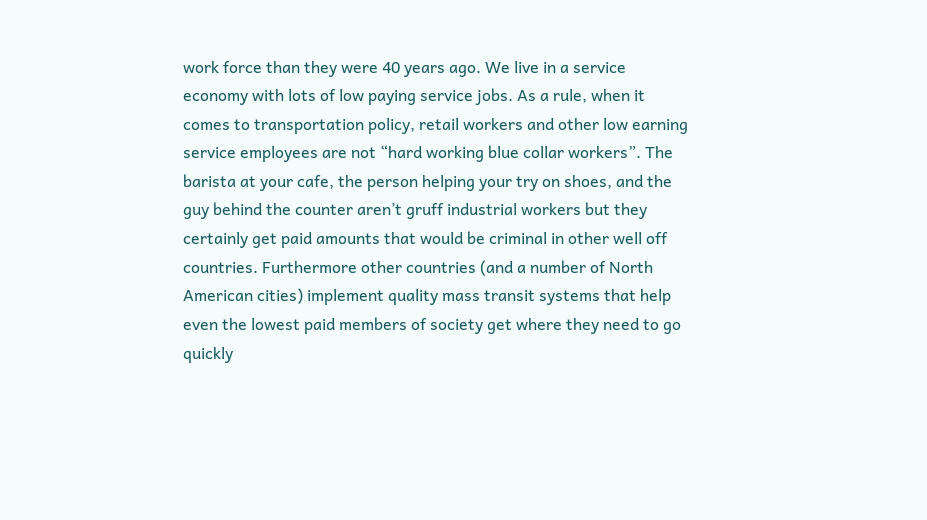work force than they were 40 years ago. We live in a service economy with lots of low paying service jobs. As a rule, when it comes to transportation policy, retail workers and other low earning service employees are not “hard working blue collar workers”. The barista at your cafe, the person helping your try on shoes, and the guy behind the counter aren’t gruff industrial workers but they certainly get paid amounts that would be criminal in other well off countries. Furthermore other countries (and a number of North American cities) implement quality mass transit systems that help even the lowest paid members of society get where they need to go quickly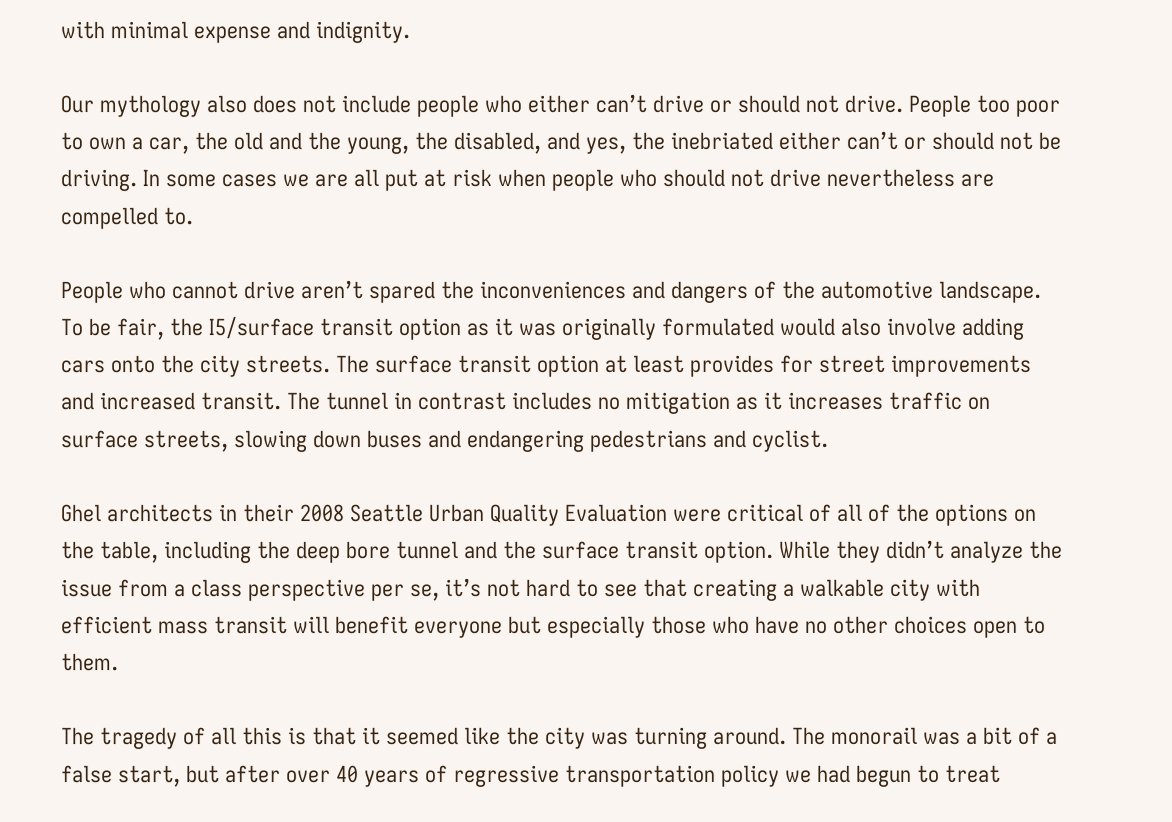with minimal expense and indignity.

Our mythology also does not include people who either can’t drive or should not drive. People too poor to own a car, the old and the young, the disabled, and yes, the inebriated either can’t or should not be driving. In some cases we are all put at risk when people who should not drive nevertheless are compelled to.

People who cannot drive aren’t spared the inconveniences and dangers of the automotive landscape. To be fair, the I5/surface transit option as it was originally formulated would also involve adding cars onto the city streets. The surface transit option at least provides for street improvements and increased transit. The tunnel in contrast includes no mitigation as it increases traffic on surface streets, slowing down buses and endangering pedestrians and cyclist.

Ghel architects in their 2008 Seattle Urban Quality Evaluation were critical of all of the options on the table, including the deep bore tunnel and the surface transit option. While they didn’t analyze the issue from a class perspective per se, it’s not hard to see that creating a walkable city with efficient mass transit will benefit everyone but especially those who have no other choices open to them.

The tragedy of all this is that it seemed like the city was turning around. The monorail was a bit of a false start, but after over 40 years of regressive transportation policy we had begun to treat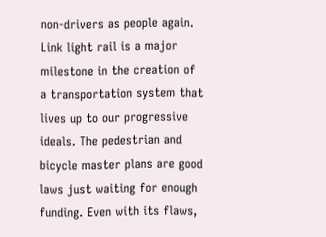non-drivers as people again. Link light rail is a major milestone in the creation of a transportation system that lives up to our progressive ideals. The pedestrian and bicycle master plans are good laws just waiting for enough funding. Even with its flaws,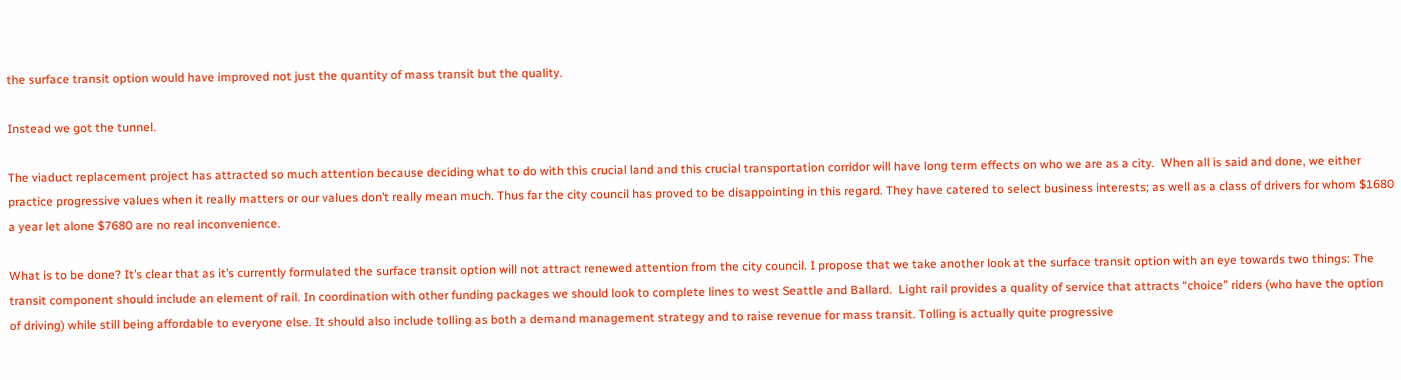the surface transit option would have improved not just the quantity of mass transit but the quality.

Instead we got the tunnel.

The viaduct replacement project has attracted so much attention because deciding what to do with this crucial land and this crucial transportation corridor will have long term effects on who we are as a city.  When all is said and done, we either practice progressive values when it really matters or our values don’t really mean much. Thus far the city council has proved to be disappointing in this regard. They have catered to select business interests; as well as a class of drivers for whom $1680 a year let alone $7680 are no real inconvenience.

What is to be done? It’s clear that as it’s currently formulated the surface transit option will not attract renewed attention from the city council. I propose that we take another look at the surface transit option with an eye towards two things: The transit component should include an element of rail. In coordination with other funding packages we should look to complete lines to west Seattle and Ballard.  Light rail provides a quality of service that attracts “choice” riders (who have the option of driving) while still being affordable to everyone else. It should also include tolling as both a demand management strategy and to raise revenue for mass transit. Tolling is actually quite progressive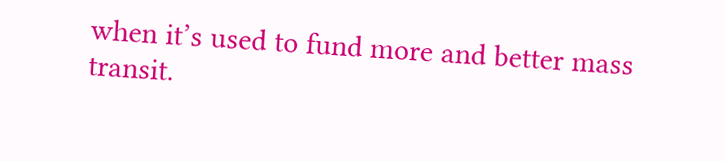when it’s used to fund more and better mass transit.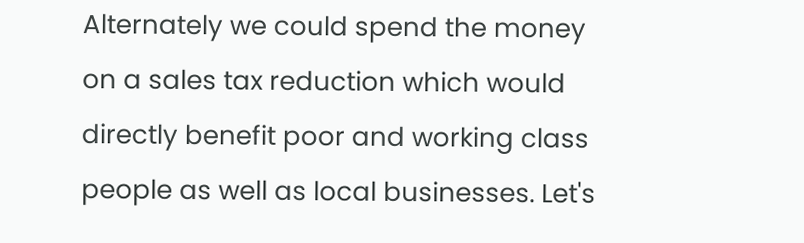Alternately we could spend the money on a sales tax reduction which would directly benefit poor and working class people as well as local businesses. Let's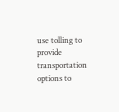use tolling to provide transportation options to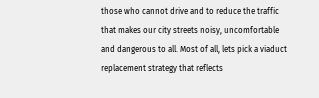those who cannot drive and to reduce the traffic that makes our city streets noisy, uncomfortable and dangerous to all. Most of all, lets pick a viaduct replacement strategy that reflects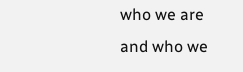who we are and who we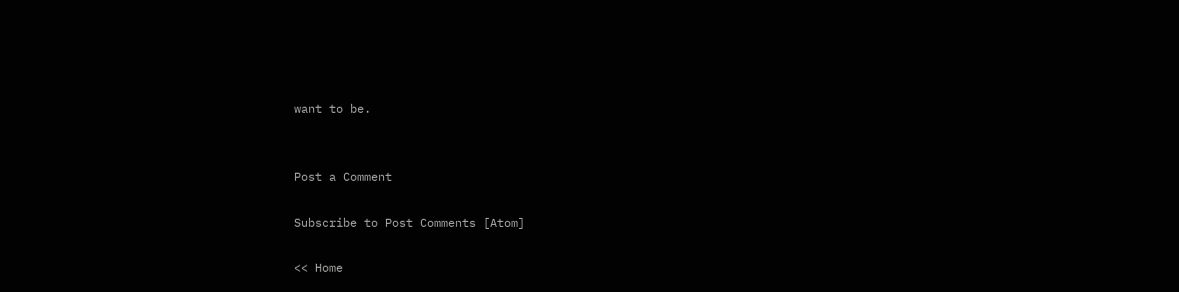want to be.


Post a Comment

Subscribe to Post Comments [Atom]

<< Home